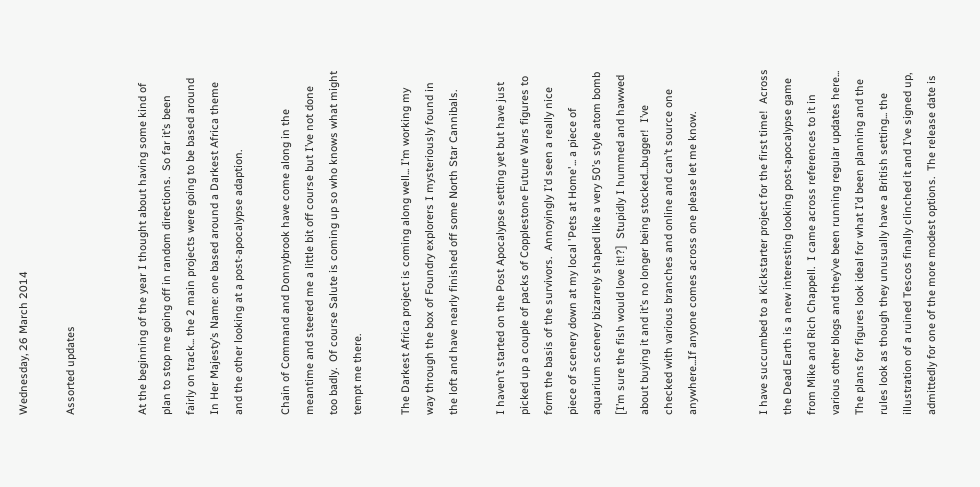Wednesday, 26 March 2014

Assorted updates


At the beginning of the year I thought about having some kind of plan to stop me going off in random directions.  So far it’s been fairly on track... the 2 main projects were going to be based around In Her Majesty’s Name: one based around a Darkest Africa theme and the other looking at a post-apocalypse adaption.

Chain of Command and Donnybrook have come along in the meantime and steered me a little bit off course but I’ve not done too badly.  Of course Salute is coming up so who knows what might tempt me there.

The Darkest Africa project is coming along well... I’m working my way through the box of Foundry explorers I mysteriously found in the loft and have nearly finished off some North Star Cannibals.

I haven’t started on the Post Apocalypse setting yet but have just picked up a couple of packs of Copplestone Future Wars figures to form the basis of the survivors.  Annoyingly I’d seen a really nice piece of scenery down at my local 'Pets at Home'... a piece of aquarium scenery bizarrely shaped like a very 50’s style atom bomb [I’m sure the fish would love it!?]  Stupidly I hummed and hawwed about buying it and it’s no longer being stocked...bugger!  I’ve checked with various branches and online and can’t source one anywhere...If anyone comes across one please let me know.


I have succumbed to a Kickstarter project for the first time!  Across the Dead Earth is a new interesting looking post-apocalypse game from Mike and Rich Chappell.  I came across references to it in various other blogs and they’ve been running regular updates here...
The plans for figures look ideal for what I’d been planning and the rules look as though they unusually have a British setting... the illustration of a ruined Tescos finally clinched it and I’ve signed up, admittedly for one of the more modest options.  The release date is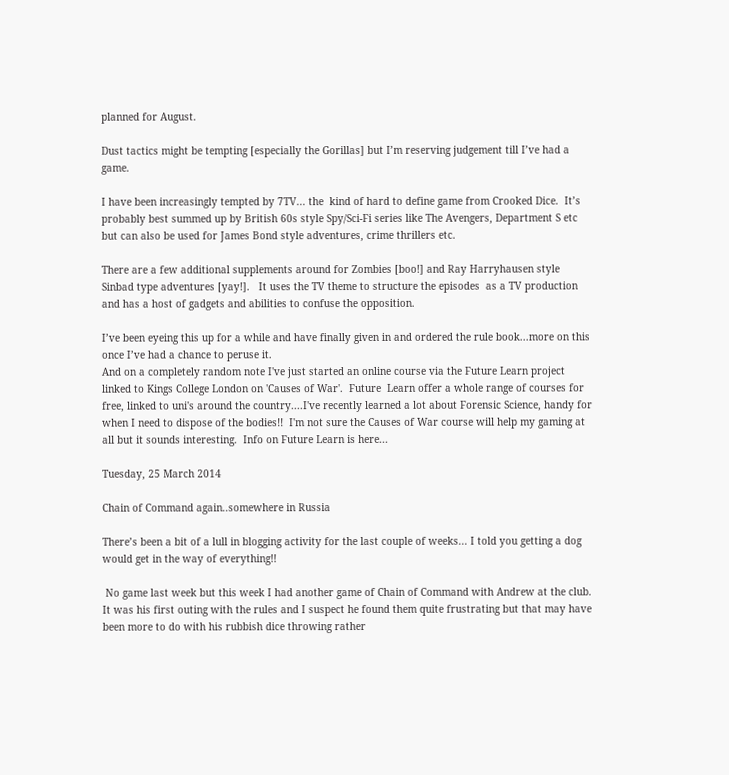planned for August.

Dust tactics might be tempting [especially the Gorillas] but I’m reserving judgement till I’ve had a game.

I have been increasingly tempted by 7TV... the  kind of hard to define game from Crooked Dice.  It’s probably best summed up by British 60s style Spy/Sci-Fi series like The Avengers, Department S etc but can also be used for James Bond style adventures, crime thrillers etc.

There are a few additional supplements around for Zombies [boo!] and Ray Harryhausen style Sinbad type adventures [yay!].   It uses the TV theme to structure the episodes  as a TV production and has a host of gadgets and abilities to confuse the opposition.

I’ve been eyeing this up for a while and have finally given in and ordered the rule book...more on this once I’ve had a chance to peruse it.
And on a completely random note I've just started an online course via the Future Learn project linked to Kings College London on 'Causes of War'.  Future  Learn offer a whole range of courses for free, linked to uni's around the country....I've recently learned a lot about Forensic Science, handy for when I need to dispose of the bodies!!  I'm not sure the Causes of War course will help my gaming at all but it sounds interesting.  Info on Future Learn is here...

Tuesday, 25 March 2014

Chain of Command again..somewhere in Russia

There’s been a bit of a lull in blogging activity for the last couple of weeks... I told you getting a dog would get in the way of everything!!

 No game last week but this week I had another game of Chain of Command with Andrew at the club.  It was his first outing with the rules and I suspect he found them quite frustrating but that may have been more to do with his rubbish dice throwing rather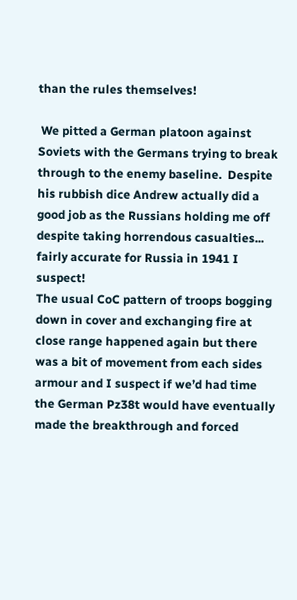than the rules themselves!

 We pitted a German platoon against Soviets with the Germans trying to break through to the enemy baseline.  Despite his rubbish dice Andrew actually did a good job as the Russians holding me off despite taking horrendous casualties... fairly accurate for Russia in 1941 I suspect!
The usual CoC pattern of troops bogging down in cover and exchanging fire at close range happened again but there was a bit of movement from each sides armour and I suspect if we’d had time the German Pz38t would have eventually made the breakthrough and forced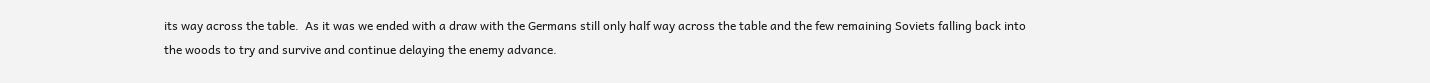its way across the table.  As it was we ended with a draw with the Germans still only half way across the table and the few remaining Soviets falling back into the woods to try and survive and continue delaying the enemy advance.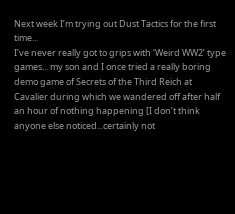Next week I’m trying out Dust Tactics for the first time...
I’ve never really got to grips with ‘Weird WW2’ type games... my son and I once tried a really boring demo game of Secrets of the Third Reich at Cavalier during which we wandered off after half an hour of nothing happening [I don’t think anyone else noticed...certainly not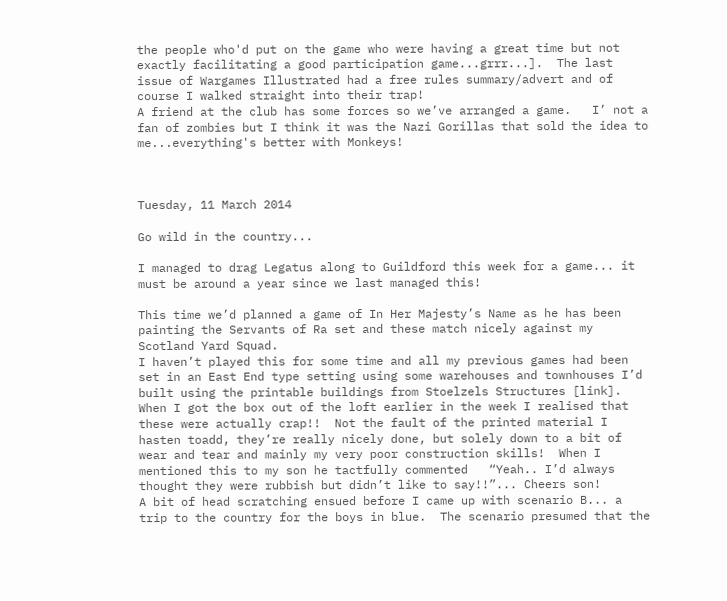the people who'd put on the game who were having a great time but not exactly facilitating a good participation game...grrr...].  The last issue of Wargames Illustrated had a free rules summary/advert and of course I walked straight into their trap!
A friend at the club has some forces so we’ve arranged a game.   I’ not a fan of zombies but I think it was the Nazi Gorillas that sold the idea to me...everything's better with Monkeys!



Tuesday, 11 March 2014

Go wild in the country...

I managed to drag Legatus along to Guildford this week for a game... it must be around a year since we last managed this!

This time we’d planned a game of In Her Majesty’s Name as he has been painting the Servants of Ra set and these match nicely against my Scotland Yard Squad.
I haven’t played this for some time and all my previous games had been set in an East End type setting using some warehouses and townhouses I’d built using the printable buildings from Stoelzels Structures [link].  When I got the box out of the loft earlier in the week I realised that these were actually crap!!  Not the fault of the printed material I hasten toadd, they’re really nicely done, but solely down to a bit of wear and tear and mainly my very poor construction skills!  When I mentioned this to my son he tactfully commented   “Yeah.. I’d always thought they were rubbish but didn’t like to say!!”... Cheers son!
A bit of head scratching ensued before I came up with scenario B... a trip to the country for the boys in blue.  The scenario presumed that the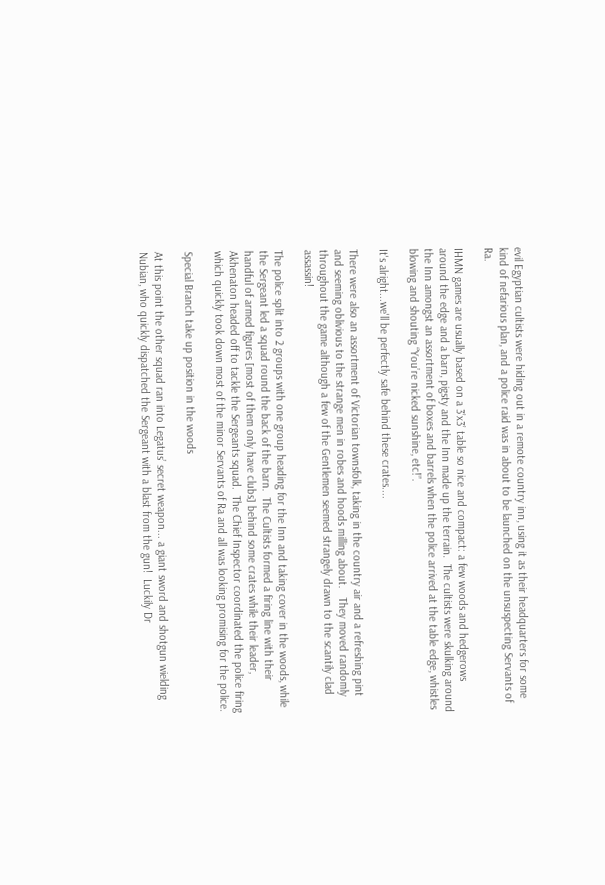evil Egyptian cultists were hiding out in a remote country inn, using it as their headquarters for some kind of nefarious plan, and a police raid was in about to be launched on the unsuspecting Servants of Ra.

IHMN games are usually based on a 3’x3’ table so nice and compact: a few woods and hedgerows around the edge and a barn, pigsty and the Inn made up the terrain.  The cultists were skulking around the Inn amongst an assortment of boxes and barrels when the police arrived at the table edge, whistles blowing and shouting “You’re nicked sunshine, etc!”.

It's alright...we'll be perfectly safe behind these crates....

There were also an assortment of Victorian townsfolk, taking in the country air and a refreshing pint and seeming oblivious to the strange men in robes and hoods milling about.   They moved randomly throughout the game although a few of the Gentlemen seemed strangely drawn to the scantily clad assassin!

The police split into 2 groups with one group heading for the Inn and taking cover in the woods, while the Sergeant led a squad round the back of the barn.  The Cultists formed a firing line with their handful of armed figures [most of them only have clubs] behind some crates while their leader, Akhenaton headed off to tackle the Sergeants squad.  The Chief Inspector coordinated the police firing which quickly took down most of the minor Servants of Ra and all was looking promising for the police.

Special Branch take up position in the woods

At this point the other squad ran into Legatus’ secret weapon... a giant sword and shotgun wielding Nubian, who quickly dispatched the Sergeant with a blast from the gun!  Luckily Dr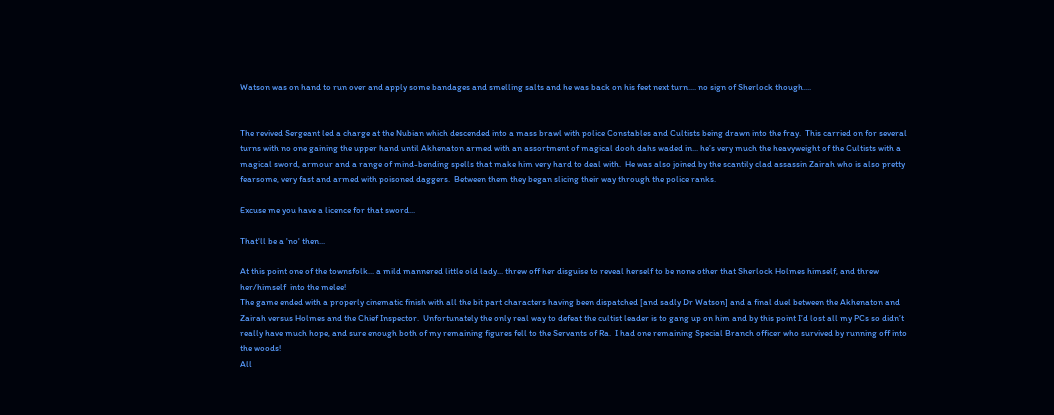Watson was on hand to run over and apply some bandages and smelling salts and he was back on his feet next turn.... no sign of Sherlock though....


The revived Sergeant led a charge at the Nubian which descended into a mass brawl with police Constables and Cultists being drawn into the fray.  This carried on for several turns with no one gaining the upper hand until Akhenaton armed with an assortment of magical dooh dahs waded in... he’s very much the heavyweight of the Cultists with a magical sword, armour and a range of mind-bending spells that make him very hard to deal with.  He was also joined by the scantily clad assassin Zairah who is also pretty fearsome, very fast and armed with poisoned daggers.  Between them they began slicing their way through the police ranks.

Excuse me you have a licence for that sword...

That'll be a 'no' then...

At this point one of the townsfolk... a mild mannered little old lady... threw off her disguise to reveal herself to be none other that Sherlock Holmes himself, and threw her/himself  into the melee!
The game ended with a properly cinematic finish with all the bit part characters having been dispatched [and sadly Dr Watson] and a final duel between the Akhenaton and Zairah versus Holmes and the Chief Inspector.  Unfortunately the only real way to defeat the cultist leader is to gang up on him and by this point I’d lost all my PCs so didn’t really have much hope, and sure enough both of my remaining figures fell to the Servants of Ra.  I had one remaining Special Branch officer who survived by running off into the woods!
All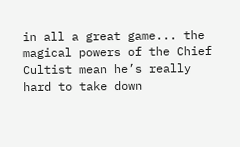in all a great game... the magical powers of the Chief Cultist mean he’s really hard to take down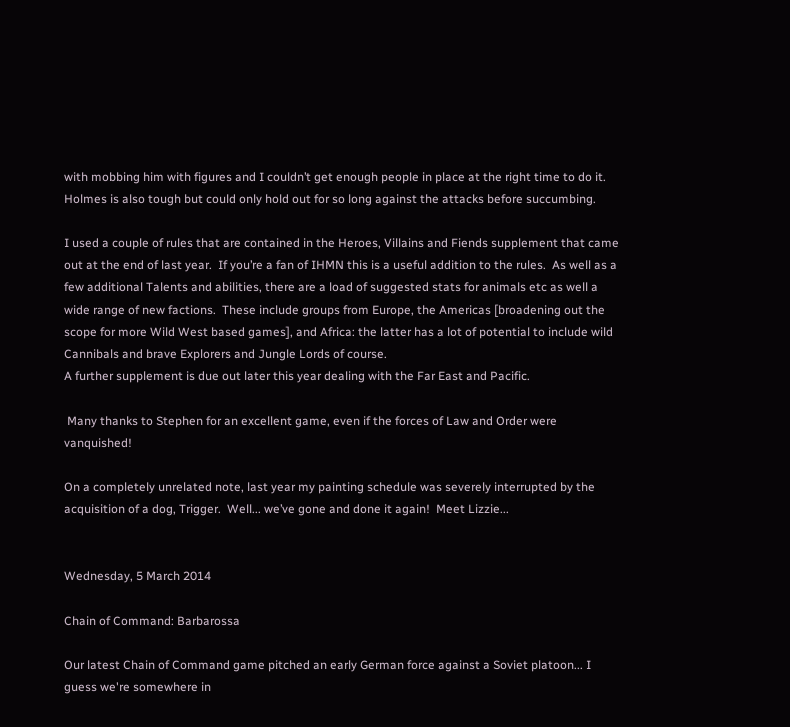with mobbing him with figures and I couldn’t get enough people in place at the right time to do it.  Holmes is also tough but could only hold out for so long against the attacks before succumbing.

I used a couple of rules that are contained in the Heroes, Villains and Fiends supplement that came out at the end of last year.  If you’re a fan of IHMN this is a useful addition to the rules.  As well as a few additional Talents and abilities, there are a load of suggested stats for animals etc as well a wide range of new factions.  These include groups from Europe, the Americas [broadening out the scope for more Wild West based games], and Africa: the latter has a lot of potential to include wild Cannibals and brave Explorers and Jungle Lords of course.
A further supplement is due out later this year dealing with the Far East and Pacific.

 Many thanks to Stephen for an excellent game, even if the forces of Law and Order were vanquished!

On a completely unrelated note, last year my painting schedule was severely interrupted by the acquisition of a dog, Trigger.  Well... we’ve gone and done it again!  Meet Lizzie...


Wednesday, 5 March 2014

Chain of Command: Barbarossa

Our latest Chain of Command game pitched an early German force against a Soviet platoon... I guess we're somewhere in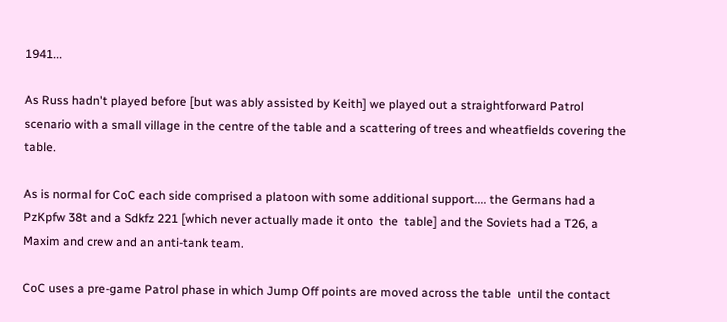1941...

As Russ hadn't played before [but was ably assisted by Keith] we played out a straightforward Patrol scenario with a small village in the centre of the table and a scattering of trees and wheatfields covering the table.

As is normal for CoC each side comprised a platoon with some additional support.... the Germans had a PzKpfw 38t and a Sdkfz 221 [which never actually made it onto  the  table] and the Soviets had a T26, a Maxim and crew and an anti-tank team.

CoC uses a pre-game Patrol phase in which Jump Off points are moved across the table  until the contact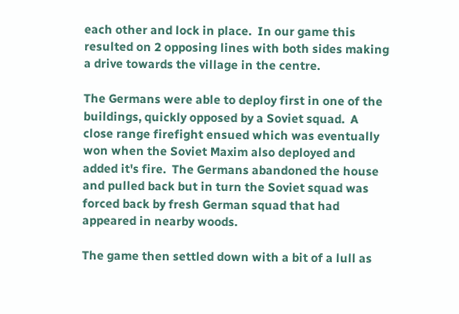each other and lock in place.  In our game this resulted on 2 opposing lines with both sides making a drive towards the village in the centre.

The Germans were able to deploy first in one of the buildings, quickly opposed by a Soviet squad.  A close range firefight ensued which was eventually won when the Soviet Maxim also deployed and added it's fire.  The Germans abandoned the house and pulled back but in turn the Soviet squad was forced back by fresh German squad that had appeared in nearby woods.

The game then settled down with a bit of a lull as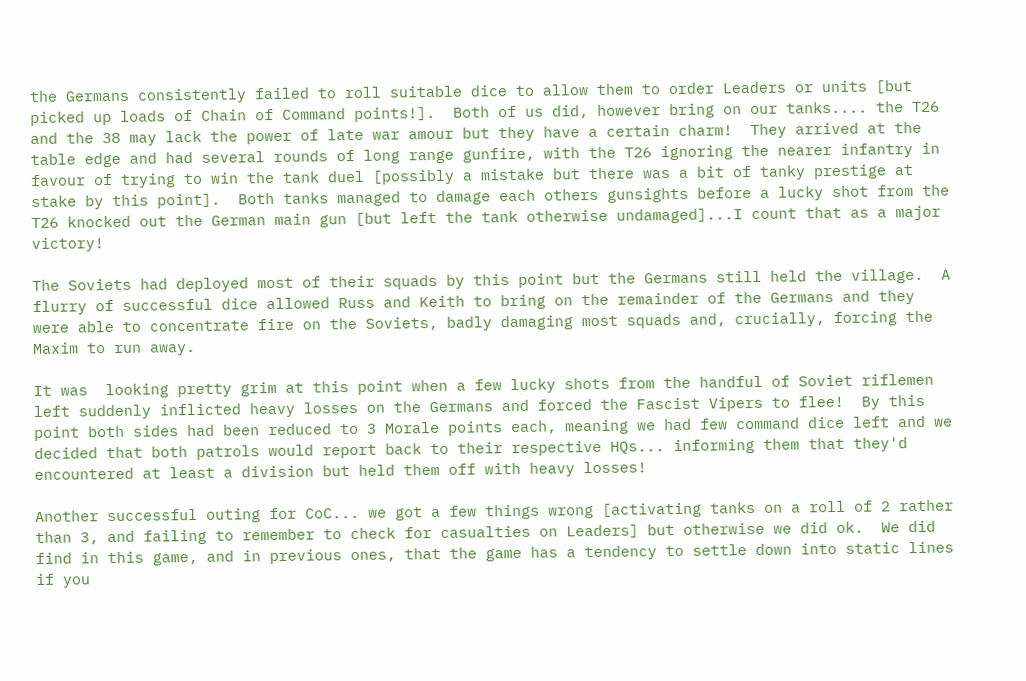the Germans consistently failed to roll suitable dice to allow them to order Leaders or units [but picked up loads of Chain of Command points!].  Both of us did, however bring on our tanks.... the T26 and the 38 may lack the power of late war amour but they have a certain charm!  They arrived at the table edge and had several rounds of long range gunfire, with the T26 ignoring the nearer infantry in favour of trying to win the tank duel [possibly a mistake but there was a bit of tanky prestige at stake by this point].  Both tanks managed to damage each others gunsights before a lucky shot from the T26 knocked out the German main gun [but left the tank otherwise undamaged]...I count that as a major victory!

The Soviets had deployed most of their squads by this point but the Germans still held the village.  A flurry of successful dice allowed Russ and Keith to bring on the remainder of the Germans and they were able to concentrate fire on the Soviets, badly damaging most squads and, crucially, forcing the Maxim to run away.

It was  looking pretty grim at this point when a few lucky shots from the handful of Soviet riflemen left suddenly inflicted heavy losses on the Germans and forced the Fascist Vipers to flee!  By this point both sides had been reduced to 3 Morale points each, meaning we had few command dice left and we decided that both patrols would report back to their respective HQs... informing them that they'd encountered at least a division but held them off with heavy losses!

Another successful outing for CoC... we got a few things wrong [activating tanks on a roll of 2 rather than 3, and failing to remember to check for casualties on Leaders] but otherwise we did ok.  We did find in this game, and in previous ones, that the game has a tendency to settle down into static lines if you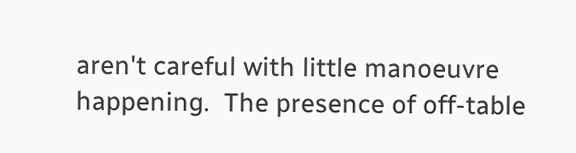aren't careful with little manoeuvre happening.  The presence of off-table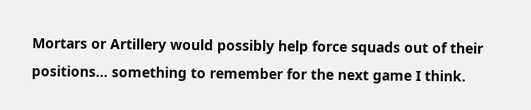Mortars or Artillery would possibly help force squads out of their positions... something to remember for the next game I think.